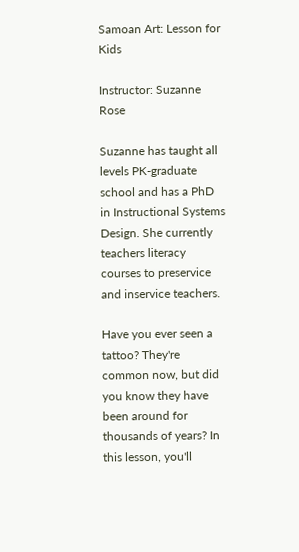Samoan Art: Lesson for Kids

Instructor: Suzanne Rose

Suzanne has taught all levels PK-graduate school and has a PhD in Instructional Systems Design. She currently teachers literacy courses to preservice and inservice teachers.

Have you ever seen a tattoo? They're common now, but did you know they have been around for thousands of years? In this lesson, you'll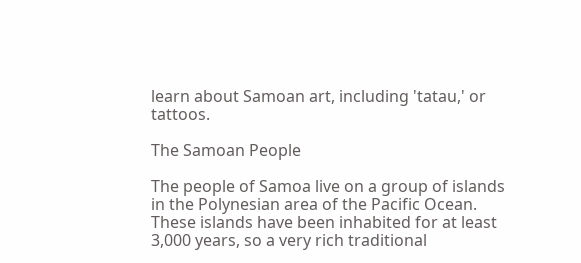learn about Samoan art, including 'tatau,' or tattoos.

The Samoan People

The people of Samoa live on a group of islands in the Polynesian area of the Pacific Ocean. These islands have been inhabited for at least 3,000 years, so a very rich traditional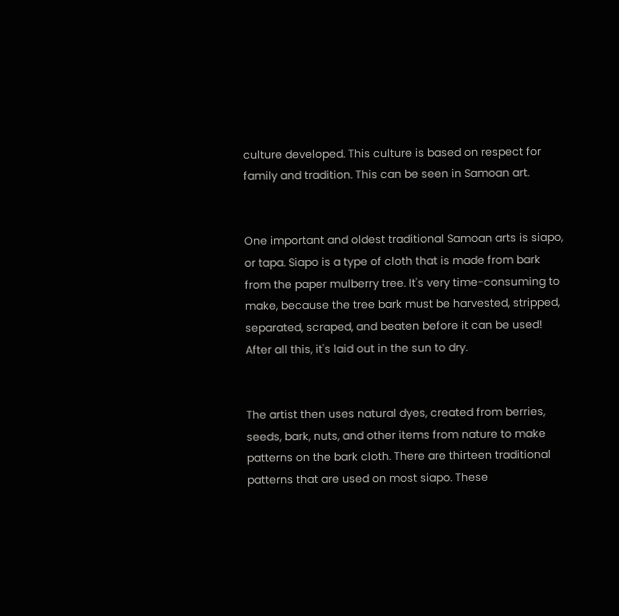culture developed. This culture is based on respect for family and tradition. This can be seen in Samoan art.


One important and oldest traditional Samoan arts is siapo, or tapa. Siapo is a type of cloth that is made from bark from the paper mulberry tree. It's very time-consuming to make, because the tree bark must be harvested, stripped, separated, scraped, and beaten before it can be used! After all this, it's laid out in the sun to dry.


The artist then uses natural dyes, created from berries, seeds, bark, nuts, and other items from nature to make patterns on the bark cloth. There are thirteen traditional patterns that are used on most siapo. These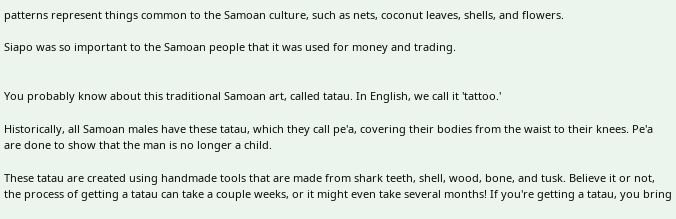patterns represent things common to the Samoan culture, such as nets, coconut leaves, shells, and flowers.

Siapo was so important to the Samoan people that it was used for money and trading.


You probably know about this traditional Samoan art, called tatau. In English, we call it 'tattoo.'

Historically, all Samoan males have these tatau, which they call pe'a, covering their bodies from the waist to their knees. Pe'a are done to show that the man is no longer a child.

These tatau are created using handmade tools that are made from shark teeth, shell, wood, bone, and tusk. Believe it or not, the process of getting a tatau can take a couple weeks, or it might even take several months! If you're getting a tatau, you bring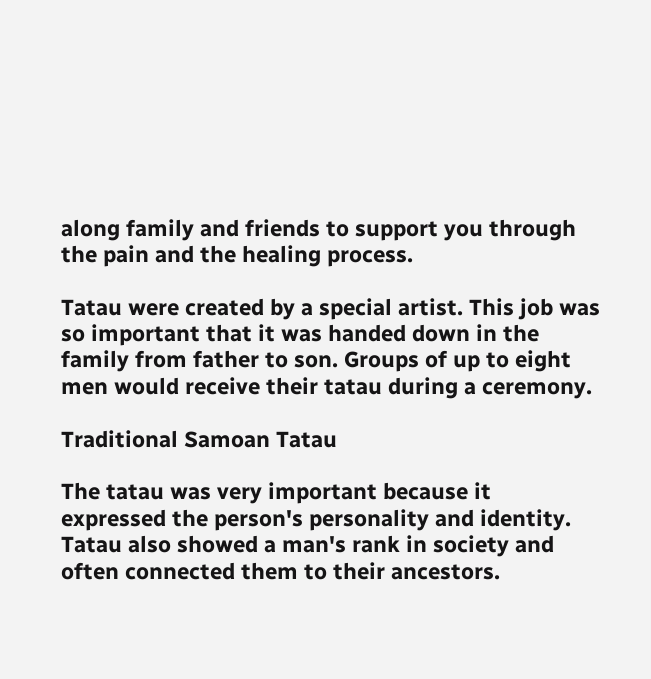along family and friends to support you through the pain and the healing process.

Tatau were created by a special artist. This job was so important that it was handed down in the family from father to son. Groups of up to eight men would receive their tatau during a ceremony.

Traditional Samoan Tatau

The tatau was very important because it expressed the person's personality and identity. Tatau also showed a man's rank in society and often connected them to their ancestors.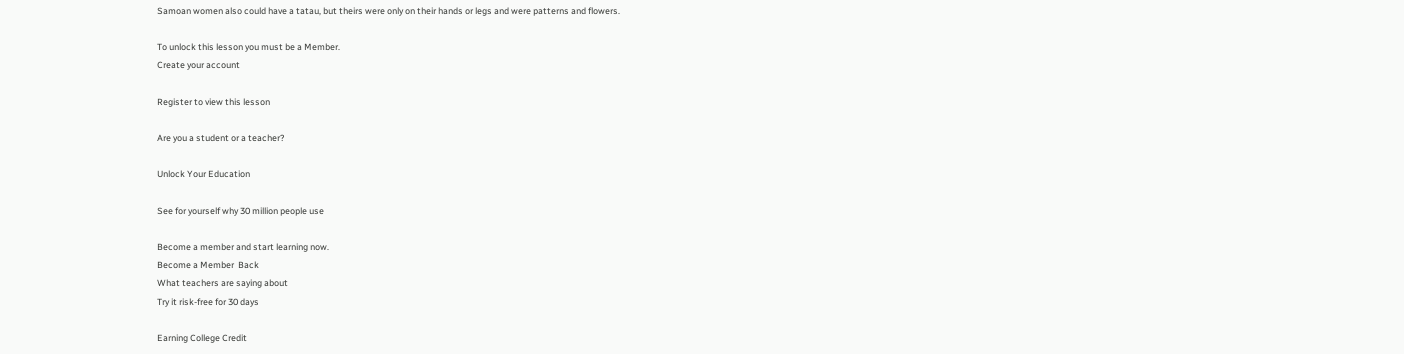Samoan women also could have a tatau, but theirs were only on their hands or legs and were patterns and flowers.

To unlock this lesson you must be a Member.
Create your account

Register to view this lesson

Are you a student or a teacher?

Unlock Your Education

See for yourself why 30 million people use

Become a member and start learning now.
Become a Member  Back
What teachers are saying about
Try it risk-free for 30 days

Earning College Credit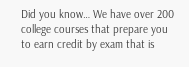Did you know… We have over 200 college courses that prepare you to earn credit by exam that is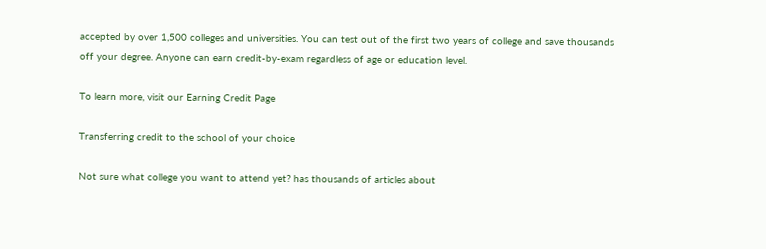accepted by over 1,500 colleges and universities. You can test out of the first two years of college and save thousands off your degree. Anyone can earn credit-by-exam regardless of age or education level.

To learn more, visit our Earning Credit Page

Transferring credit to the school of your choice

Not sure what college you want to attend yet? has thousands of articles about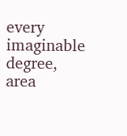every imaginable degree, area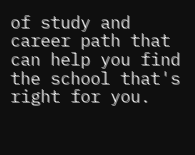of study and career path that can help you find the school that's right for you.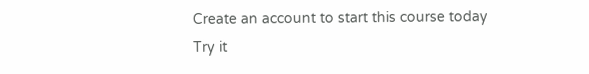Create an account to start this course today
Try it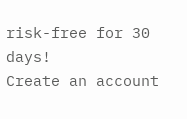risk-free for 30 days!
Create an account